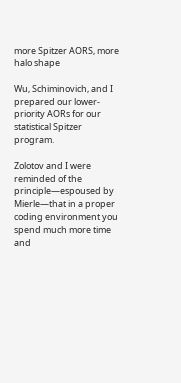more Spitzer AORS, more halo shape

Wu, Schiminovich, and I prepared our lower-priority AORs for our statistical Spitzer program.

Zolotov and I were reminded of the principle—espoused by Mierle—that in a proper coding environment you spend much more time and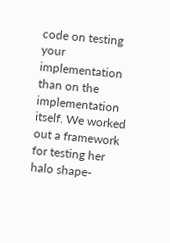code on testing your implementation than on the implementation itself. We worked out a framework for testing her halo shape-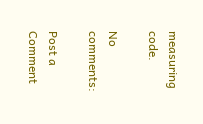measuring code.

No comments:

Post a Comment